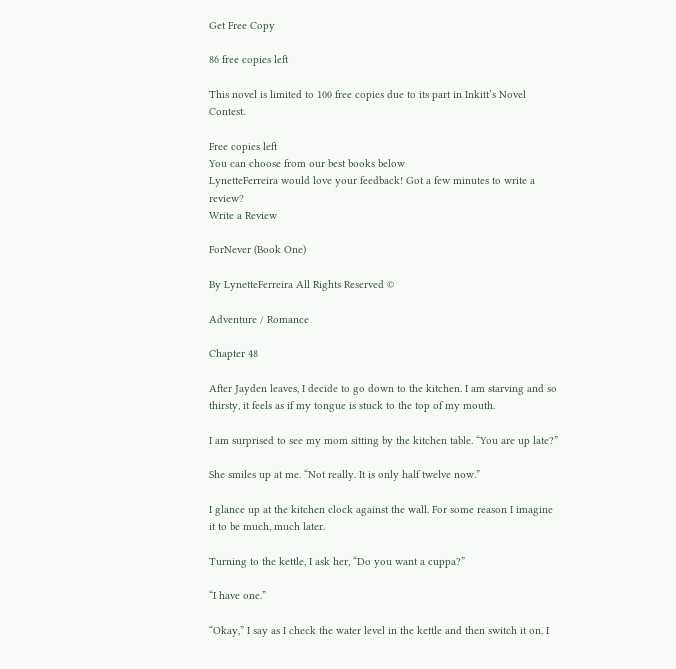Get Free Copy

86 free copies left

This novel is limited to 100 free copies due to its part in Inkitt’s Novel Contest.

Free copies left
You can choose from our best books below
LynetteFerreira would love your feedback! Got a few minutes to write a review?
Write a Review

ForNever (Book One)

By LynetteFerreira All Rights Reserved ©

Adventure / Romance

Chapter 48

After Jayden leaves, I decide to go down to the kitchen. I am starving and so thirsty, it feels as if my tongue is stuck to the top of my mouth.

I am surprised to see my mom sitting by the kitchen table. “You are up late?”

She smiles up at me. “Not really. It is only half twelve now.”

I glance up at the kitchen clock against the wall. For some reason I imagine it to be much, much later.

Turning to the kettle, I ask her, “Do you want a cuppa?”

“I have one.”

“Okay,” I say as I check the water level in the kettle and then switch it on. I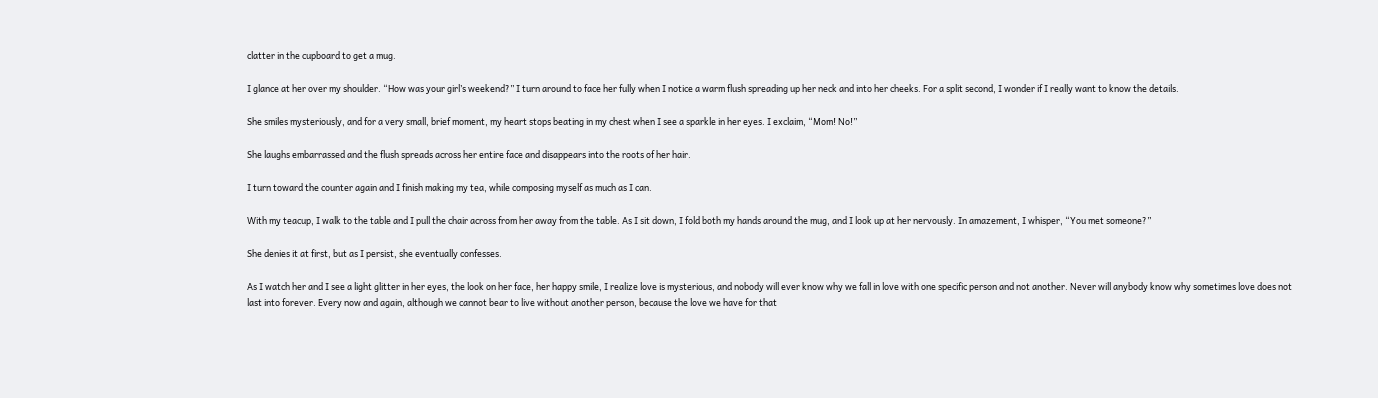clatter in the cupboard to get a mug.

I glance at her over my shoulder. “How was your girl’s weekend?” I turn around to face her fully when I notice a warm flush spreading up her neck and into her cheeks. For a split second, I wonder if I really want to know the details.

She smiles mysteriously, and for a very small, brief moment, my heart stops beating in my chest when I see a sparkle in her eyes. I exclaim, “Mom! No!”

She laughs embarrassed and the flush spreads across her entire face and disappears into the roots of her hair.

I turn toward the counter again and I finish making my tea, while composing myself as much as I can.

With my teacup, I walk to the table and I pull the chair across from her away from the table. As I sit down, I fold both my hands around the mug, and I look up at her nervously. In amazement, I whisper, “You met someone?”

She denies it at first, but as I persist, she eventually confesses.

As I watch her and I see a light glitter in her eyes, the look on her face, her happy smile, I realize love is mysterious, and nobody will ever know why we fall in love with one specific person and not another. Never will anybody know why sometimes love does not last into forever. Every now and again, although we cannot bear to live without another person, because the love we have for that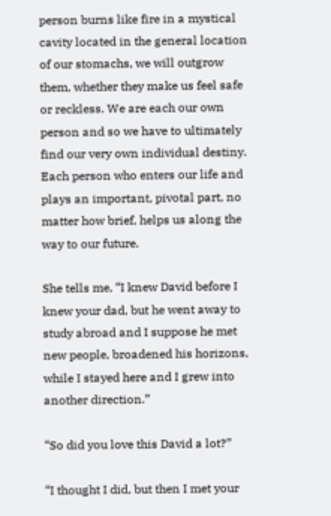person burns like fire in a mystical cavity located in the general location of our stomachs, we will outgrow them, whether they make us feel safe or reckless. We are each our own person and so we have to ultimately find our very own individual destiny. Each person who enters our life and plays an important, pivotal part, no matter how brief, helps us along the way to our future.

She tells me, “I knew David before I knew your dad, but he went away to study abroad and I suppose he met new people, broadened his horizons, while I stayed here and I grew into another direction.”

“So did you love this David a lot?”

“I thought I did, but then I met your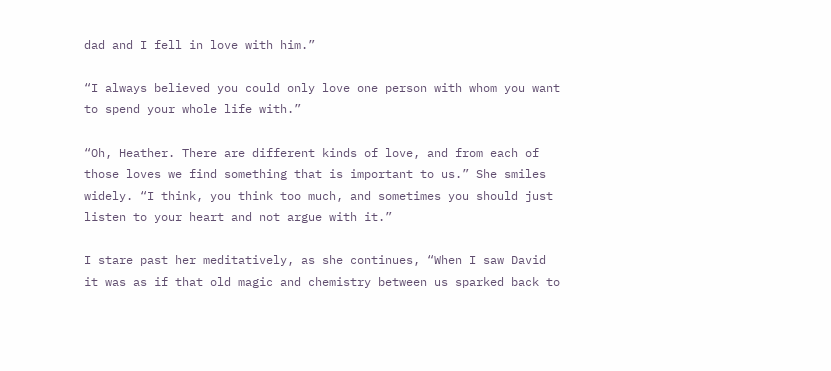dad and I fell in love with him.”

“I always believed you could only love one person with whom you want to spend your whole life with.”

“Oh, Heather. There are different kinds of love, and from each of those loves we find something that is important to us.” She smiles widely. “I think, you think too much, and sometimes you should just listen to your heart and not argue with it.”

I stare past her meditatively, as she continues, “When I saw David it was as if that old magic and chemistry between us sparked back to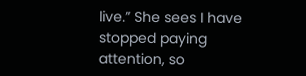live.” She sees I have stopped paying attention, so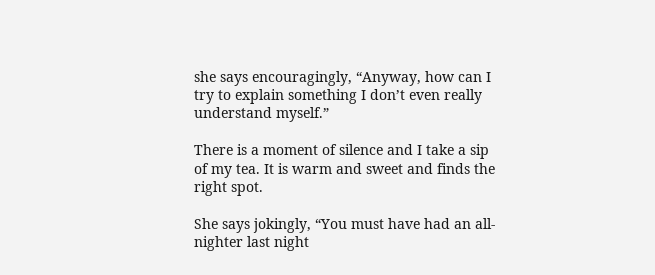she says encouragingly, “Anyway, how can I try to explain something I don’t even really understand myself.”

There is a moment of silence and I take a sip of my tea. It is warm and sweet and finds the right spot.

She says jokingly, “You must have had an all-nighter last night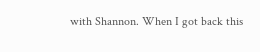with Shannon. When I got back this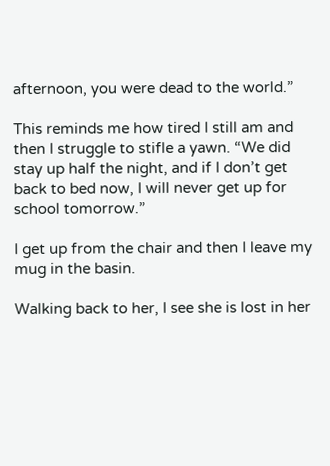afternoon, you were dead to the world.”

This reminds me how tired I still am and then I struggle to stifle a yawn. “We did stay up half the night, and if I don’t get back to bed now, I will never get up for school tomorrow.”

I get up from the chair and then I leave my mug in the basin.

Walking back to her, I see she is lost in her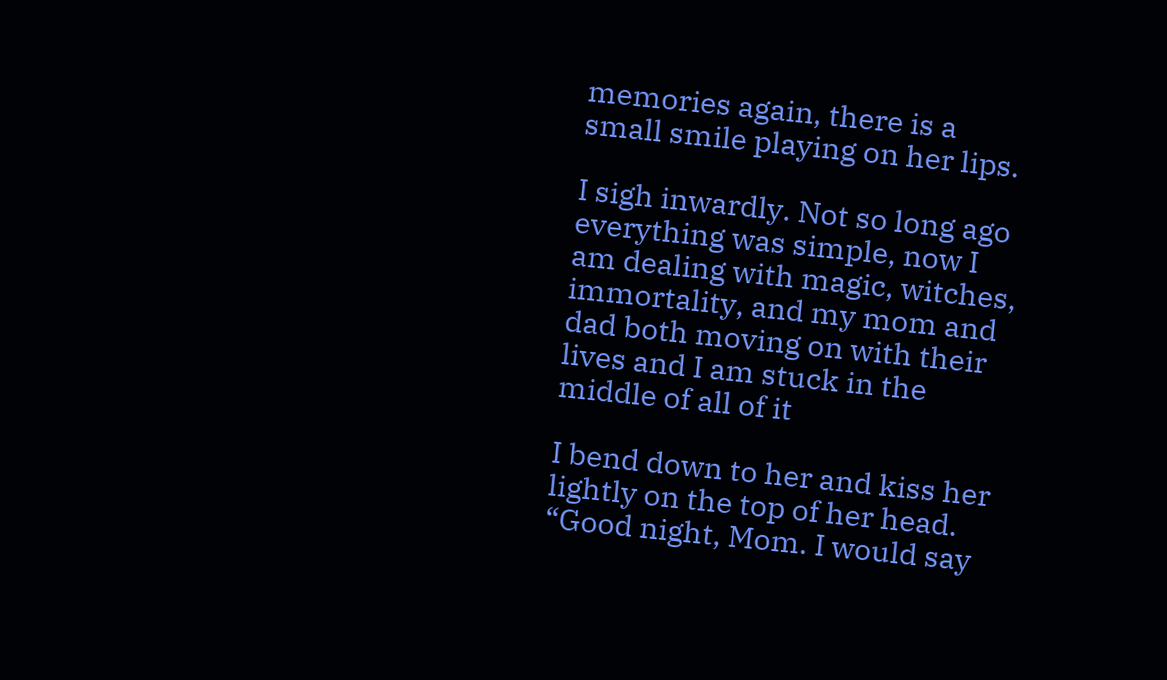memories again, there is a small smile playing on her lips.

I sigh inwardly. Not so long ago everything was simple, now I am dealing with magic, witches, immortality, and my mom and dad both moving on with their lives and I am stuck in the middle of all of it

I bend down to her and kiss her lightly on the top of her head. “Good night, Mom. I would say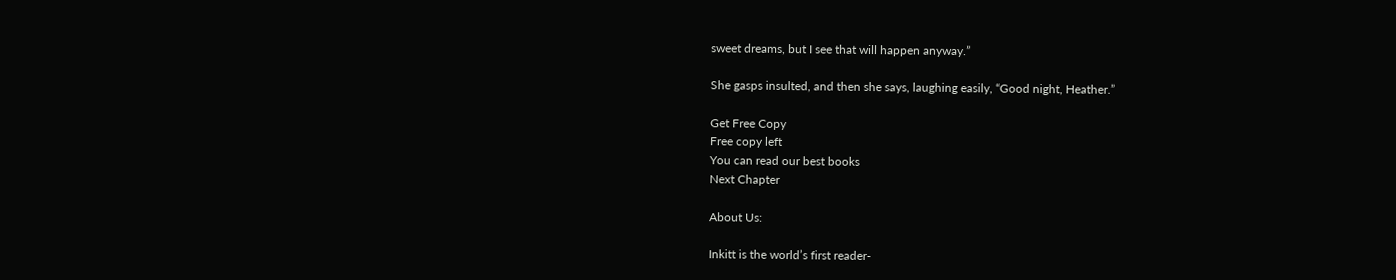sweet dreams, but I see that will happen anyway.”

She gasps insulted, and then she says, laughing easily, “Good night, Heather.”

Get Free Copy
Free copy left
You can read our best books
Next Chapter

About Us:

Inkitt is the world’s first reader-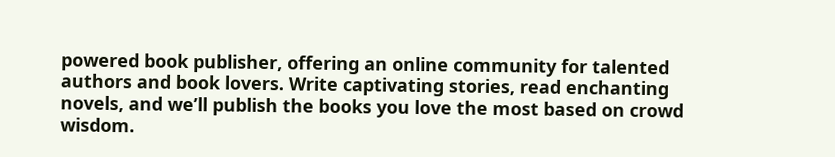powered book publisher, offering an online community for talented authors and book lovers. Write captivating stories, read enchanting novels, and we’ll publish the books you love the most based on crowd wisdom.